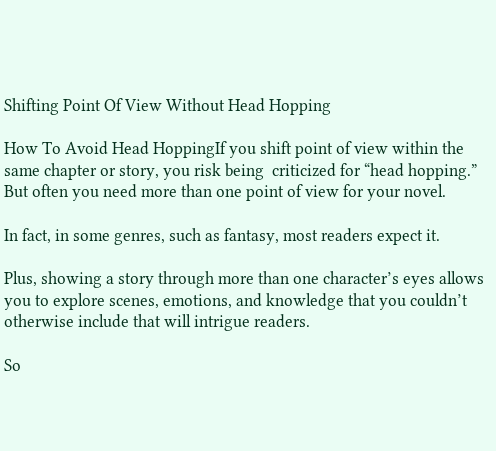Shifting Point Of View Without Head Hopping

How To Avoid Head HoppingIf you shift point of view within the same chapter or story, you risk being  criticized for “head hopping.” But often you need more than one point of view for your novel.

In fact, in some genres, such as fantasy, most readers expect it.

Plus, showing a story through more than one character’s eyes allows you to explore scenes, emotions, and knowledge that you couldn’t otherwise include that will intrigue readers.

So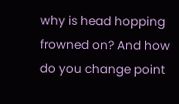why is head hopping frowned on? And how do you change point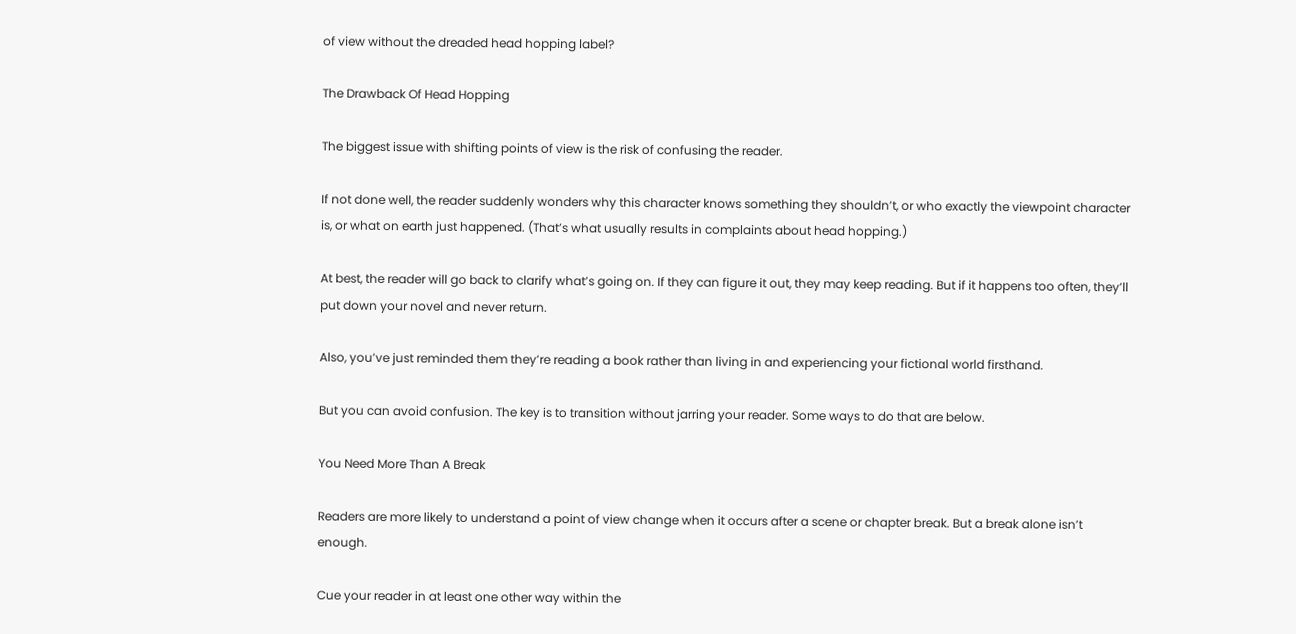of view without the dreaded head hopping label?

The Drawback Of Head Hopping

The biggest issue with shifting points of view is the risk of confusing the reader.

If not done well, the reader suddenly wonders why this character knows something they shouldn’t, or who exactly the viewpoint character is, or what on earth just happened. (That’s what usually results in complaints about head hopping.)

At best, the reader will go back to clarify what’s going on. If they can figure it out, they may keep reading. But if it happens too often, they’ll put down your novel and never return.

Also, you’ve just reminded them they’re reading a book rather than living in and experiencing your fictional world firsthand.

But you can avoid confusion. The key is to transition without jarring your reader. Some ways to do that are below.

You Need More Than A Break

Readers are more likely to understand a point of view change when it occurs after a scene or chapter break. But a break alone isn’t enough.

Cue your reader in at least one other way within the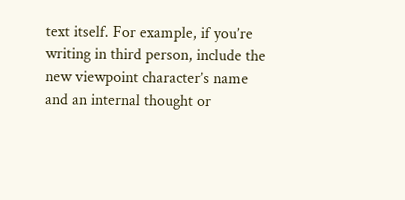text itself. For example, if you’re writing in third person, include the new viewpoint character’s name and an internal thought or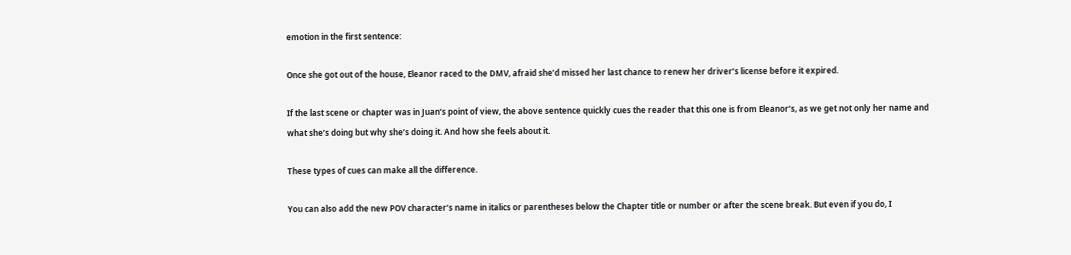emotion in the first sentence:

Once she got out of the house, Eleanor raced to the DMV, afraid she’d missed her last chance to renew her driver’s license before it expired.

If the last scene or chapter was in Juan’s point of view, the above sentence quickly cues the reader that this one is from Eleanor’s, as we get not only her name and what she’s doing but why she’s doing it. And how she feels about it.

These types of cues can make all the difference.

You can also add the new POV character’s name in italics or parentheses below the Chapter title or number or after the scene break. But even if you do, I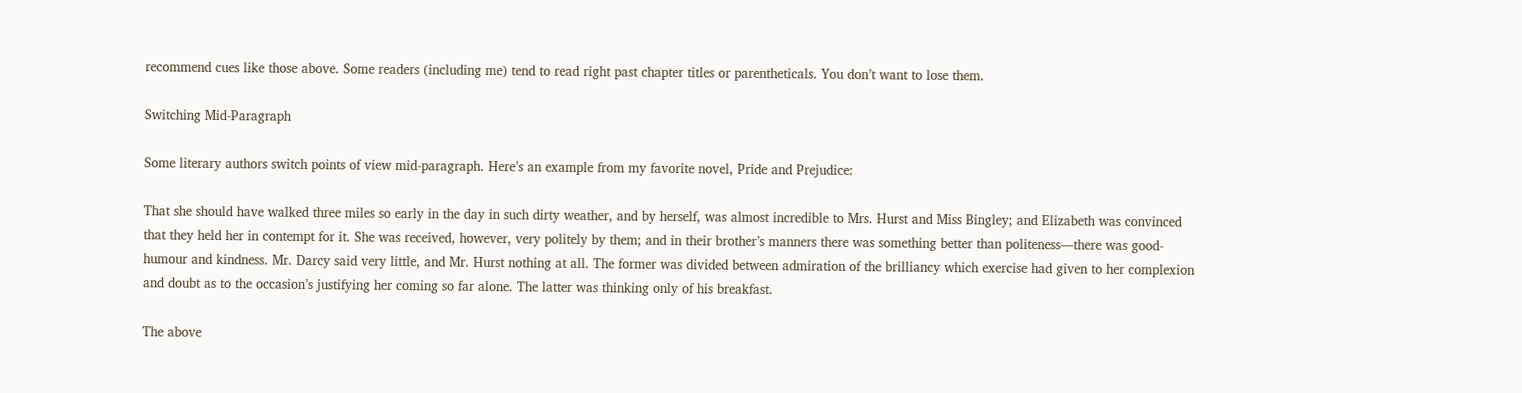recommend cues like those above. Some readers (including me) tend to read right past chapter titles or parentheticals. You don’t want to lose them.

Switching Mid-Paragraph

Some literary authors switch points of view mid-paragraph. Here’s an example from my favorite novel, Pride and Prejudice:

That she should have walked three miles so early in the day in such dirty weather, and by herself, was almost incredible to Mrs. Hurst and Miss Bingley; and Elizabeth was convinced that they held her in contempt for it. She was received, however, very politely by them; and in their brother’s manners there was something better than politeness—there was good-humour and kindness. Mr. Darcy said very little, and Mr. Hurst nothing at all. The former was divided between admiration of the brilliancy which exercise had given to her complexion and doubt as to the occasion’s justifying her coming so far alone. The latter was thinking only of his breakfast.

The above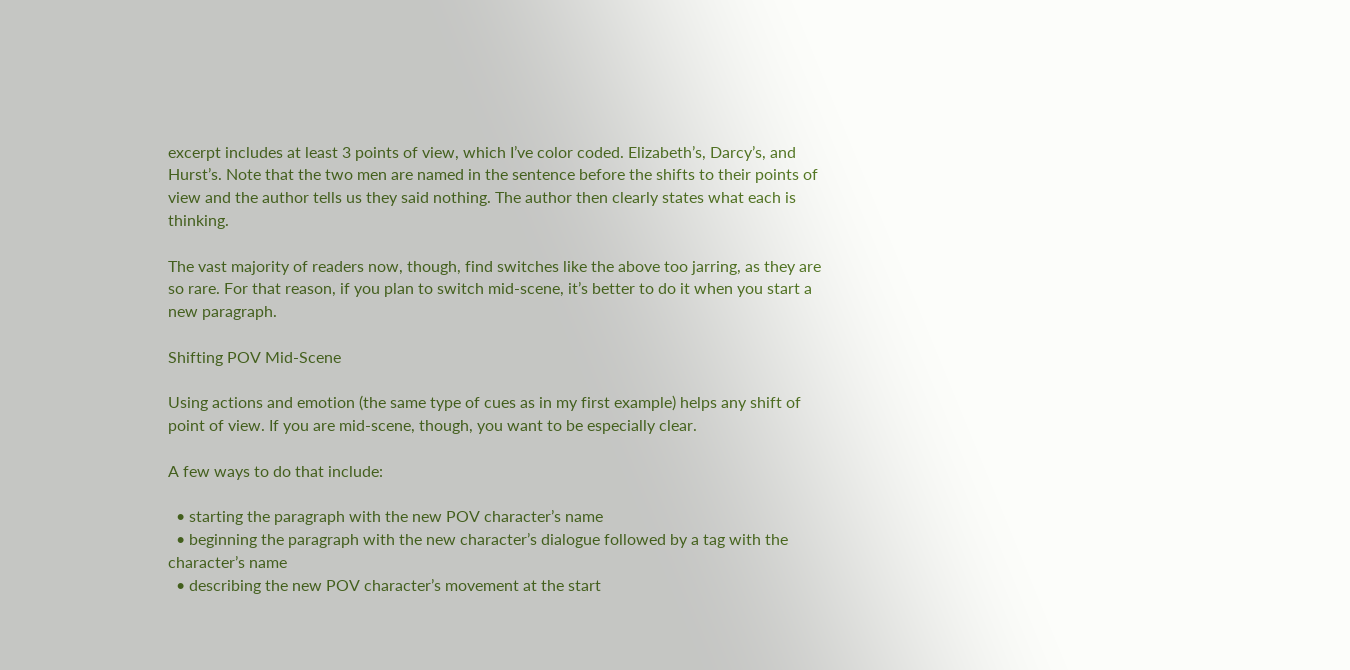excerpt includes at least 3 points of view, which I’ve color coded. Elizabeth’s, Darcy’s, and Hurst’s. Note that the two men are named in the sentence before the shifts to their points of view and the author tells us they said nothing. The author then clearly states what each is thinking.

The vast majority of readers now, though, find switches like the above too jarring, as they are so rare. For that reason, if you plan to switch mid-scene, it’s better to do it when you start a new paragraph.

Shifting POV Mid-Scene

Using actions and emotion (the same type of cues as in my first example) helps any shift of point of view. If you are mid-scene, though, you want to be especially clear.

A few ways to do that include:

  • starting the paragraph with the new POV character’s name
  • beginning the paragraph with the new character’s dialogue followed by a tag with the character’s name
  • describing the new POV character’s movement at the start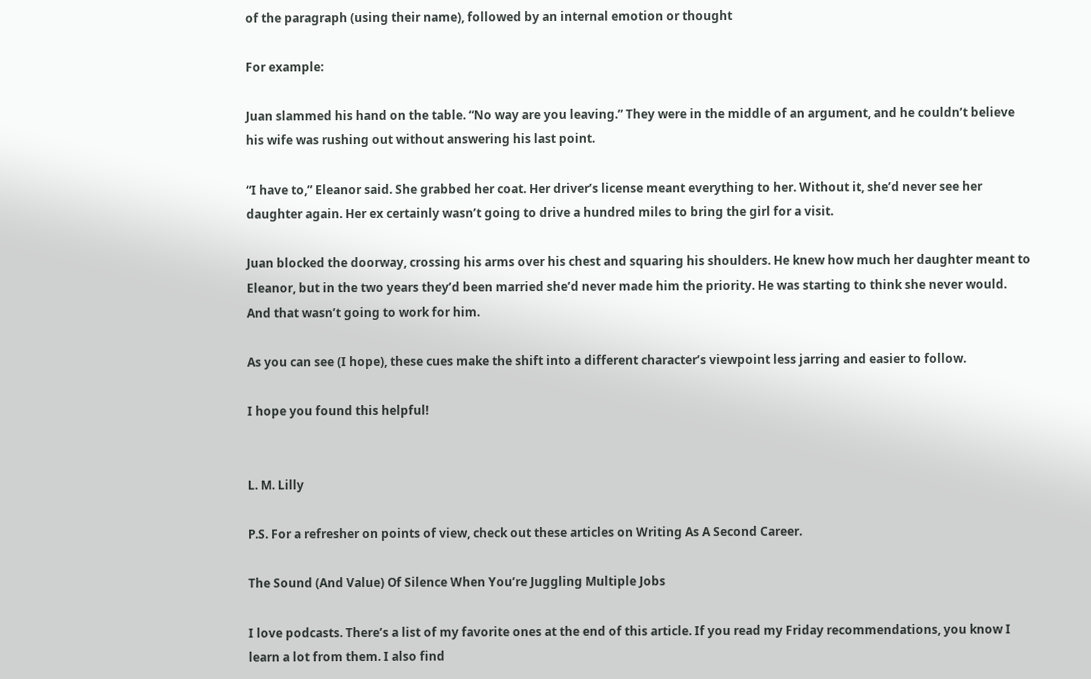of the paragraph (using their name), followed by an internal emotion or thought

For example:

Juan slammed his hand on the table. “No way are you leaving.” They were in the middle of an argument, and he couldn’t believe his wife was rushing out without answering his last point.

“I have to,” Eleanor said. She grabbed her coat. Her driver’s license meant everything to her. Without it, she’d never see her daughter again. Her ex certainly wasn’t going to drive a hundred miles to bring the girl for a visit.

Juan blocked the doorway, crossing his arms over his chest and squaring his shoulders. He knew how much her daughter meant to Eleanor, but in the two years they’d been married she’d never made him the priority. He was starting to think she never would. And that wasn’t going to work for him.

As you can see (I hope), these cues make the shift into a different character’s viewpoint less jarring and easier to follow.

I hope you found this helpful!


L. M. Lilly

P.S. For a refresher on points of view, check out these articles on Writing As A Second Career.

The Sound (And Value) Of Silence When You’re Juggling Multiple Jobs

I love podcasts. There’s a list of my favorite ones at the end of this article. If you read my Friday recommendations, you know I learn a lot from them. I also find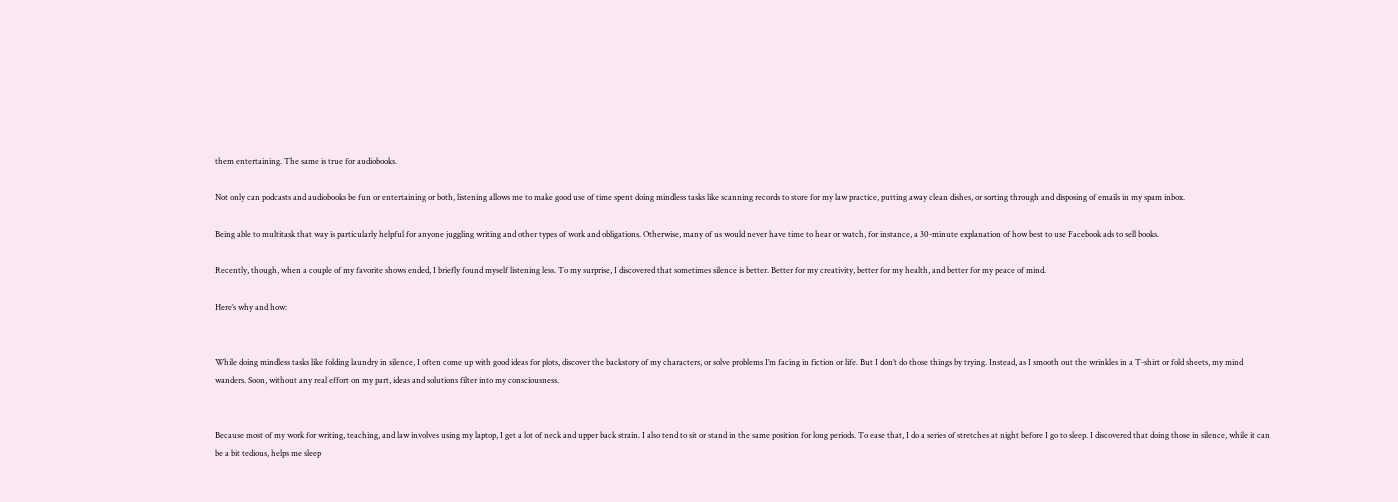them entertaining. The same is true for audiobooks.

Not only can podcasts and audiobooks be fun or entertaining or both, listening allows me to make good use of time spent doing mindless tasks like scanning records to store for my law practice, putting away clean dishes, or sorting through and disposing of emails in my spam inbox.

Being able to multitask that way is particularly helpful for anyone juggling writing and other types of work and obligations. Otherwise, many of us would never have time to hear or watch, for instance, a 30-minute explanation of how best to use Facebook ads to sell books.

Recently, though, when a couple of my favorite shows ended, I briefly found myself listening less. To my surprise, I discovered that sometimes silence is better. Better for my creativity, better for my health, and better for my peace of mind.

Here’s why and how:


While doing mindless tasks like folding laundry in silence, I often come up with good ideas for plots, discover the backstory of my characters, or solve problems I’m facing in fiction or life. But I don’t do those things by trying. Instead, as I smooth out the wrinkles in a T-shirt or fold sheets, my mind wanders. Soon, without any real effort on my part, ideas and solutions filter into my consciousness.


Because most of my work for writing, teaching, and law involves using my laptop, I get a lot of neck and upper back strain. I also tend to sit or stand in the same position for long periods. To ease that, I do a series of stretches at night before I go to sleep. I discovered that doing those in silence, while it can be a bit tedious, helps me sleep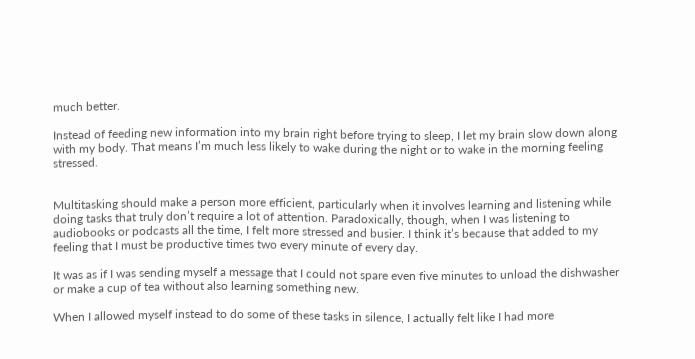much better.

Instead of feeding new information into my brain right before trying to sleep, I let my brain slow down along with my body. That means I’m much less likely to wake during the night or to wake in the morning feeling stressed.


Multitasking should make a person more efficient, particularly when it involves learning and listening while doing tasks that truly don’t require a lot of attention. Paradoxically, though, when I was listening to audiobooks or podcasts all the time, I felt more stressed and busier. I think it’s because that added to my feeling that I must be productive times two every minute of every day.

It was as if I was sending myself a message that I could not spare even five minutes to unload the dishwasher or make a cup of tea without also learning something new.

When I allowed myself instead to do some of these tasks in silence, I actually felt like I had more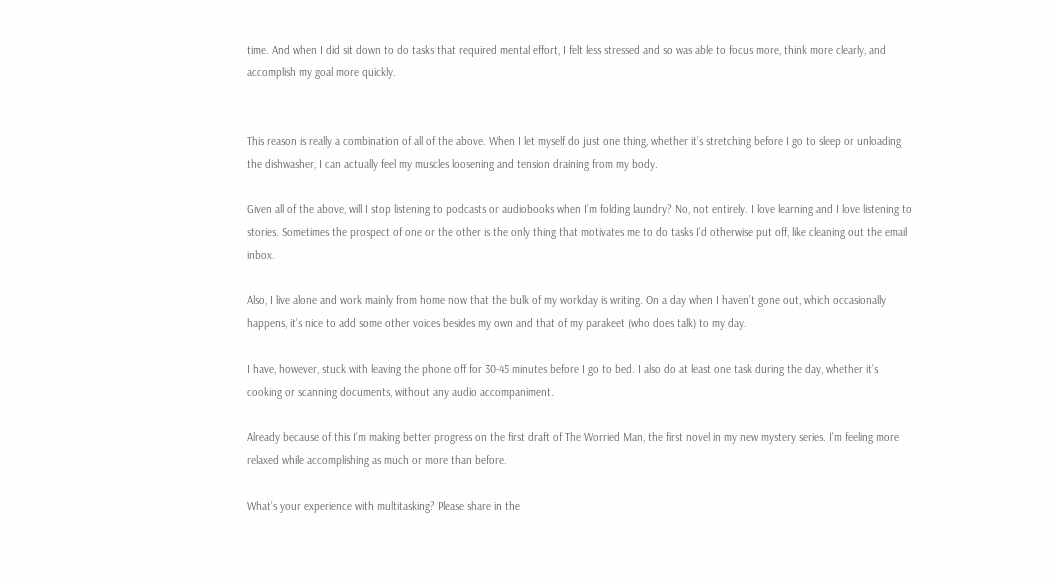time. And when I did sit down to do tasks that required mental effort, I felt less stressed and so was able to focus more, think more clearly, and accomplish my goal more quickly.


This reason is really a combination of all of the above. When I let myself do just one thing, whether it’s stretching before I go to sleep or unloading the dishwasher, I can actually feel my muscles loosening and tension draining from my body.

Given all of the above, will I stop listening to podcasts or audiobooks when I’m folding laundry? No, not entirely. I love learning and I love listening to stories. Sometimes the prospect of one or the other is the only thing that motivates me to do tasks I’d otherwise put off, like cleaning out the email inbox.

Also, I live alone and work mainly from home now that the bulk of my workday is writing. On a day when I haven’t gone out, which occasionally happens, it’s nice to add some other voices besides my own and that of my parakeet (who does talk) to my day.

I have, however, stuck with leaving the phone off for 30-45 minutes before I go to bed. I also do at least one task during the day, whether it’s cooking or scanning documents, without any audio accompaniment.

Already because of this I’m making better progress on the first draft of The Worried Man, the first novel in my new mystery series. I’m feeling more relaxed while accomplishing as much or more than before.

What’s your experience with multitasking? Please share in the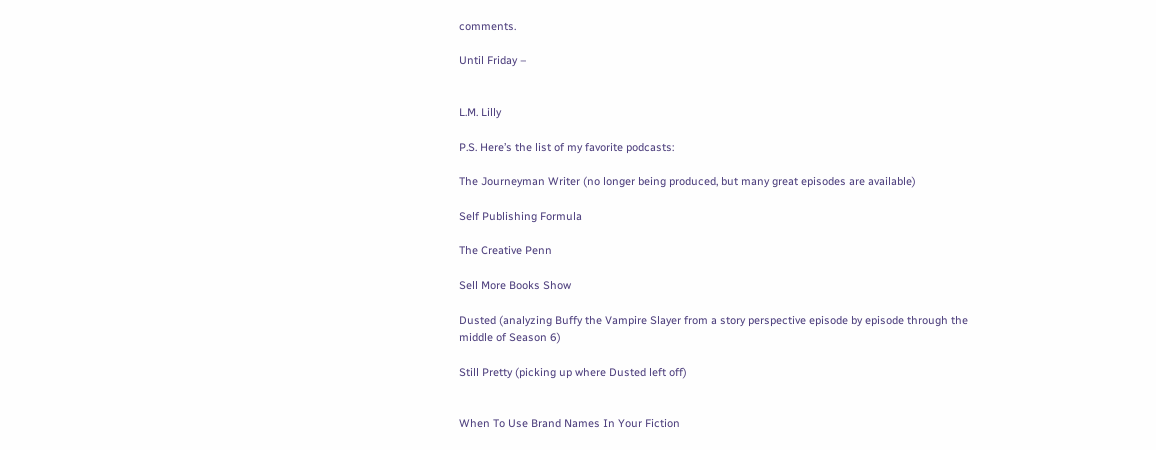comments.

Until Friday –


L.M. Lilly

P.S. Here’s the list of my favorite podcasts:

The Journeyman Writer (no longer being produced, but many great episodes are available)

Self Publishing Formula

The Creative Penn

Sell More Books Show

Dusted (analyzing Buffy the Vampire Slayer from a story perspective episode by episode through the middle of Season 6)

Still Pretty (picking up where Dusted left off)


When To Use Brand Names In Your Fiction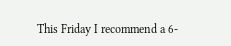This Friday I recommend a 6-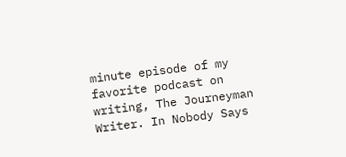minute episode of my favorite podcast on writing, The Journeyman Writer. In Nobody Says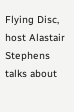Flying Disc, host Alastair Stephens talks about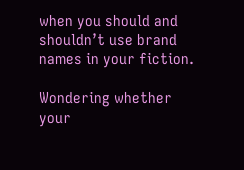when you should and shouldn’t use brand names in your fiction.

Wondering whether your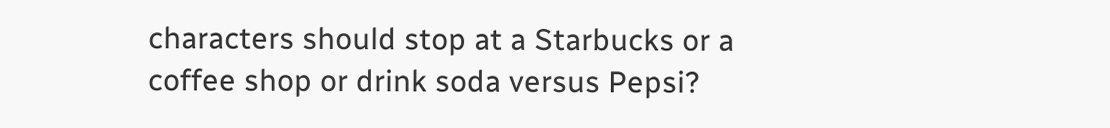characters should stop at a Starbucks or a coffee shop or drink soda versus Pepsi?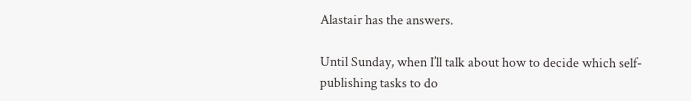Alastair has the answers.

Until Sunday, when I’ll talk about how to decide which self-publishing tasks to do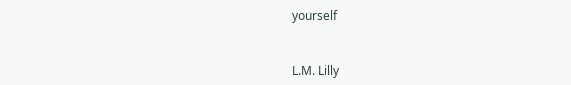yourself


L.M. Lilly